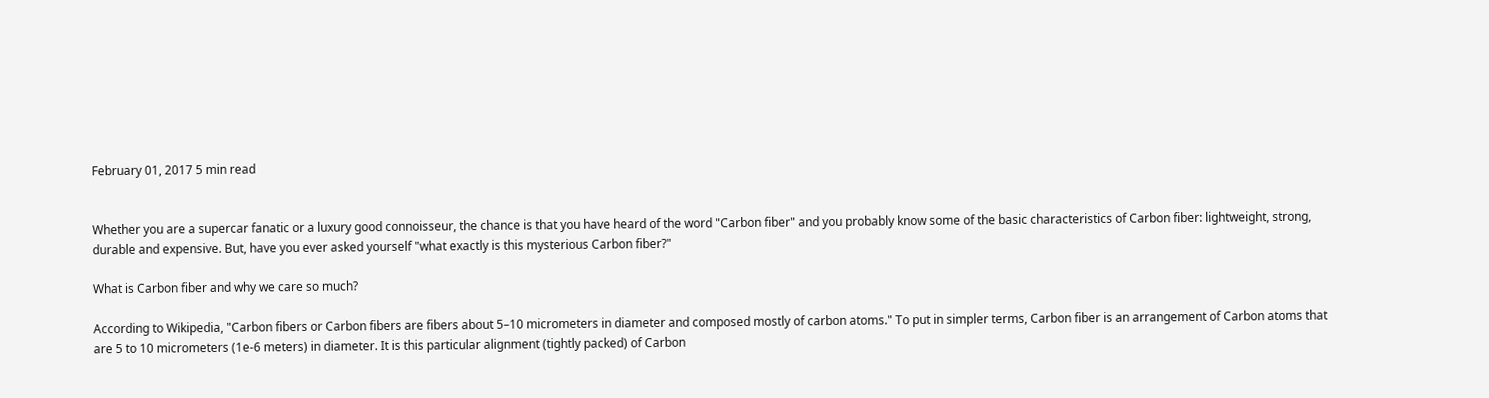February 01, 2017 5 min read


Whether you are a supercar fanatic or a luxury good connoisseur, the chance is that you have heard of the word "Carbon fiber" and you probably know some of the basic characteristics of Carbon fiber: lightweight, strong, durable and expensive. But, have you ever asked yourself "what exactly is this mysterious Carbon fiber?"

What is Carbon fiber and why we care so much?

According to Wikipedia, "Carbon fibers or Carbon fibers are fibers about 5–10 micrometers in diameter and composed mostly of carbon atoms." To put in simpler terms, Carbon fiber is an arrangement of Carbon atoms that are 5 to 10 micrometers (1e-6 meters) in diameter. It is this particular alignment (tightly packed) of Carbon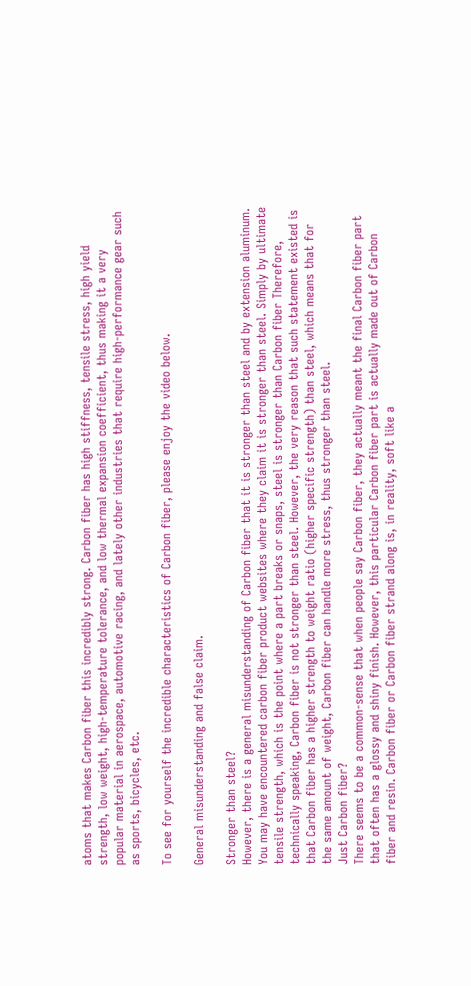atoms that makes Carbon fiber this incredibly strong. Carbon fiber has high stiffness, tensile stress, high yield strength, low weight, high-temperature tolerance, and low thermal expansion coefficient, thus making it a very popular material in aerospace, automotive racing, and lately other industries that require high-performance gear such as sports, bicycles, etc.

To see for yourself the incredible characteristics of Carbon fiber, please enjoy the video below.

General misunderstanding and false claim.

Stronger than steel?
However, there is a general misunderstanding of Carbon fiber that it is stronger than steel and by extension aluminum. You may have encountered carbon fiber product websites where they claim it is stronger than steel. Simply by ultimate tensile strength, which is the point where a part breaks or snaps, steel is stronger than Carbon fiber Therefore, technically speaking, Carbon fiber is not stronger than steel. However, the very reason that such statement existed is that Carbon fiber has a higher strength to weight ratio (higher specific strength) than steel, which means that for the same amount of weight, Carbon fiber can handle more stress, thus stronger than steel.
Just Carbon fiber?
There seems to be a common-sense that when people say Carbon fiber, they actually meant the final Carbon fiber part that often has a glossy and shiny finish. However, this particular Carbon fiber part is actually made out of Carbon fiber and resin. Carbon fiber or Carbon fiber strand along is, in reality, soft like a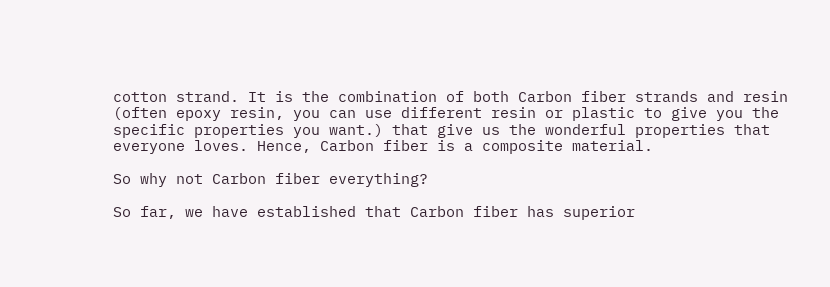cotton strand. It is the combination of both Carbon fiber strands and resin (often epoxy resin, you can use different resin or plastic to give you the specific properties you want.) that give us the wonderful properties that everyone loves. Hence, Carbon fiber is a composite material.

So why not Carbon fiber everything?

So far, we have established that Carbon fiber has superior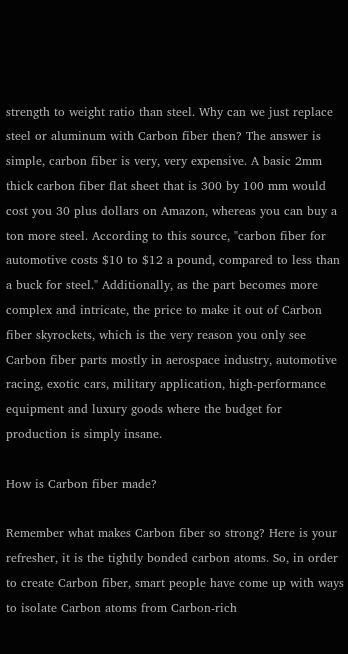strength to weight ratio than steel. Why can we just replace steel or aluminum with Carbon fiber then? The answer is simple, carbon fiber is very, very expensive. A basic 2mm thick carbon fiber flat sheet that is 300 by 100 mm would cost you 30 plus dollars on Amazon, whereas you can buy a ton more steel. According to this source, "carbon fiber for automotive costs $10 to $12 a pound, compared to less than a buck for steel." Additionally, as the part becomes more complex and intricate, the price to make it out of Carbon fiber skyrockets, which is the very reason you only see Carbon fiber parts mostly in aerospace industry, automotive racing, exotic cars, military application, high-performance equipment and luxury goods where the budget for production is simply insane.

How is Carbon fiber made?

Remember what makes Carbon fiber so strong? Here is your refresher, it is the tightly bonded carbon atoms. So, in order to create Carbon fiber, smart people have come up with ways to isolate Carbon atoms from Carbon-rich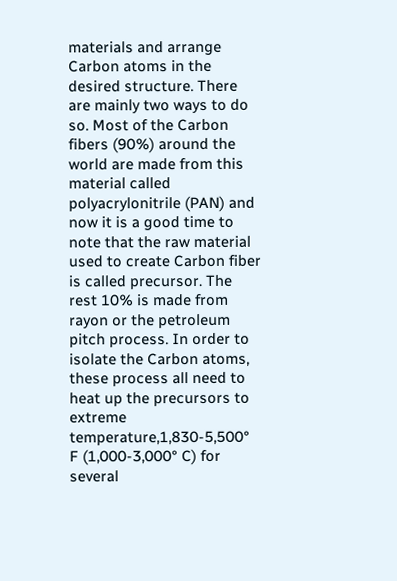materials and arrange Carbon atoms in the desired structure. There are mainly two ways to do so. Most of the Carbon fibers (90%) around the world are made from this material called polyacrylonitrile (PAN) and now it is a good time to note that the raw material used to create Carbon fiber is called precursor. The rest 10% is made from rayon or the petroleum pitch process. In order to isolate the Carbon atoms, these process all need to heat up the precursors to extreme temperature,1,830-5,500° F (1,000-3,000° C) for several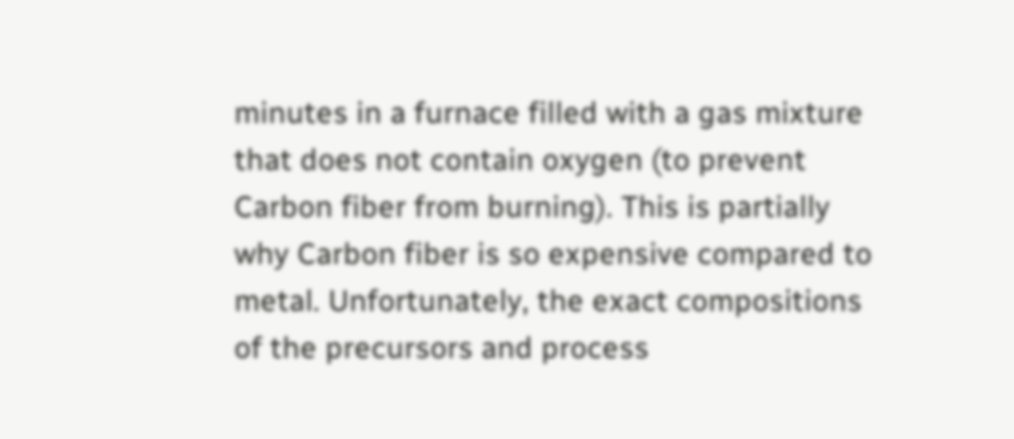minutes in a furnace filled with a gas mixture that does not contain oxygen (to prevent Carbon fiber from burning). This is partially why Carbon fiber is so expensive compared to metal. Unfortunately, the exact compositions of the precursors and process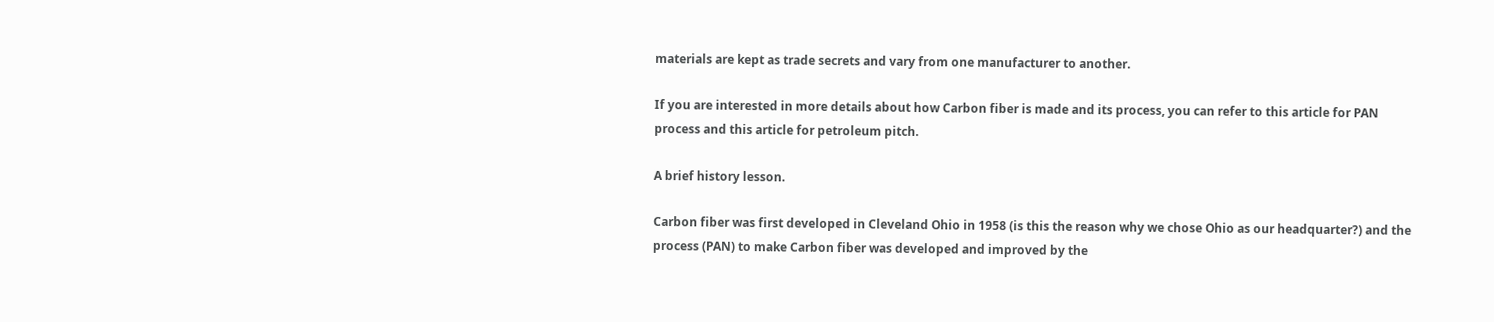materials are kept as trade secrets and vary from one manufacturer to another.

If you are interested in more details about how Carbon fiber is made and its process, you can refer to this article for PAN process and this article for petroleum pitch.

A brief history lesson.

Carbon fiber was first developed in Cleveland Ohio in 1958 (is this the reason why we chose Ohio as our headquarter?) and the process (PAN) to make Carbon fiber was developed and improved by the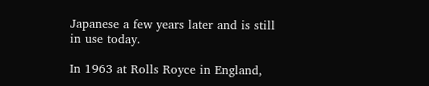Japanese a few years later and is still in use today.

In 1963 at Rolls Royce in England,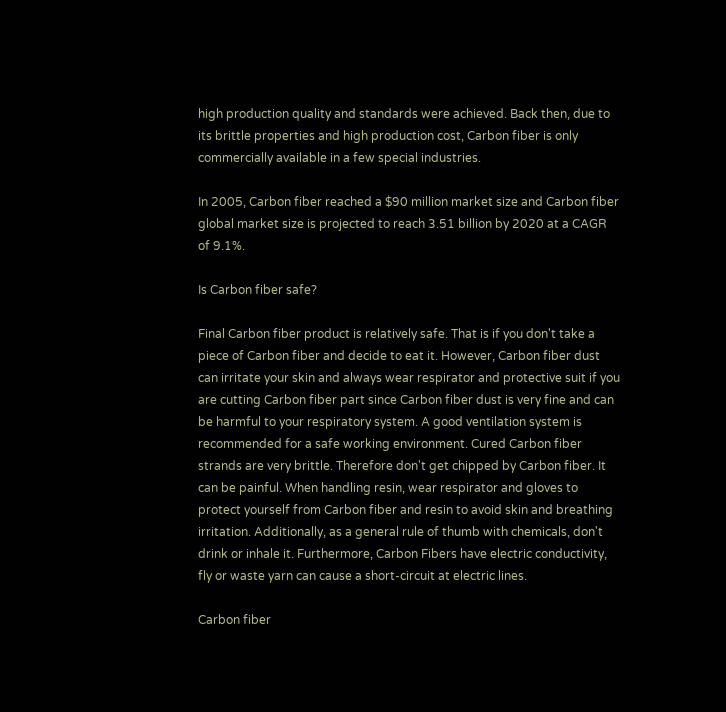high production quality and standards were achieved. Back then, due to its brittle properties and high production cost, Carbon fiber is only commercially available in a few special industries.

In 2005, Carbon fiber reached a $90 million market size and Carbon fiber global market size is projected to reach 3.51 billion by 2020 at a CAGR of 9.1%.

Is Carbon fiber safe?

Final Carbon fiber product is relatively safe. That is if you don't take a piece of Carbon fiber and decide to eat it. However, Carbon fiber dust can irritate your skin and always wear respirator and protective suit if you are cutting Carbon fiber part since Carbon fiber dust is very fine and can be harmful to your respiratory system. A good ventilation system is recommended for a safe working environment. Cured Carbon fiber strands are very brittle. Therefore don't get chipped by Carbon fiber. It can be painful. When handling resin, wear respirator and gloves to protect yourself from Carbon fiber and resin to avoid skin and breathing irritation. Additionally, as a general rule of thumb with chemicals, don't drink or inhale it. Furthermore, Carbon Fibers have electric conductivity, fly or waste yarn can cause a short-circuit at electric lines.

Carbon fiber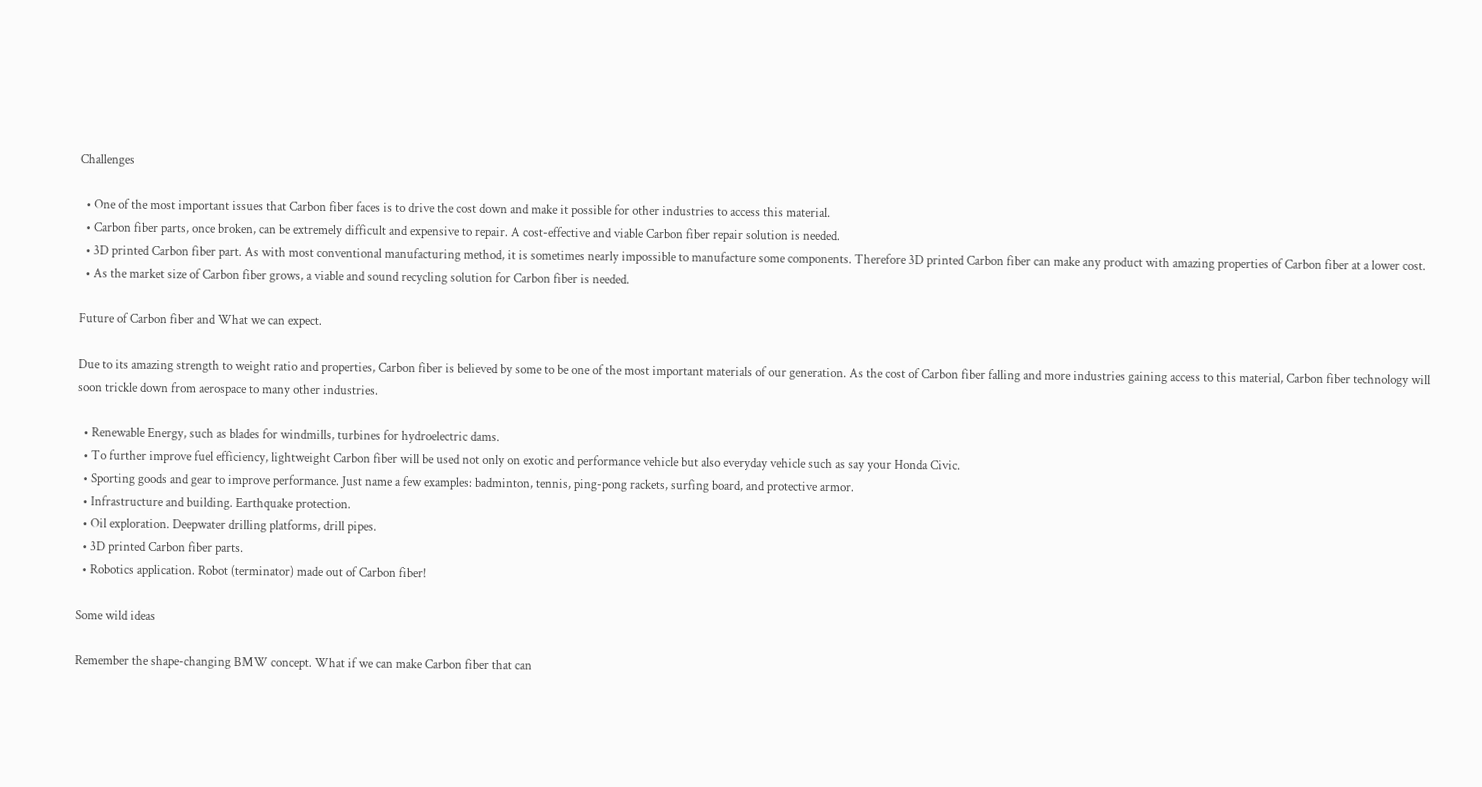Challenges

  • One of the most important issues that Carbon fiber faces is to drive the cost down and make it possible for other industries to access this material.
  • Carbon fiber parts, once broken, can be extremely difficult and expensive to repair. A cost-effective and viable Carbon fiber repair solution is needed.
  • 3D printed Carbon fiber part. As with most conventional manufacturing method, it is sometimes nearly impossible to manufacture some components. Therefore 3D printed Carbon fiber can make any product with amazing properties of Carbon fiber at a lower cost.
  • As the market size of Carbon fiber grows, a viable and sound recycling solution for Carbon fiber is needed.

Future of Carbon fiber and What we can expect.

Due to its amazing strength to weight ratio and properties, Carbon fiber is believed by some to be one of the most important materials of our generation. As the cost of Carbon fiber falling and more industries gaining access to this material, Carbon fiber technology will soon trickle down from aerospace to many other industries.

  • Renewable Energy, such as blades for windmills, turbines for hydroelectric dams.
  • To further improve fuel efficiency, lightweight Carbon fiber will be used not only on exotic and performance vehicle but also everyday vehicle such as say your Honda Civic.
  • Sporting goods and gear to improve performance. Just name a few examples: badminton, tennis, ping-pong rackets, surfing board, and protective armor.
  • Infrastructure and building. Earthquake protection.
  • Oil exploration. Deepwater drilling platforms, drill pipes.
  • 3D printed Carbon fiber parts.
  • Robotics application. Robot (terminator) made out of Carbon fiber!

Some wild ideas

Remember the shape-changing BMW concept. What if we can make Carbon fiber that can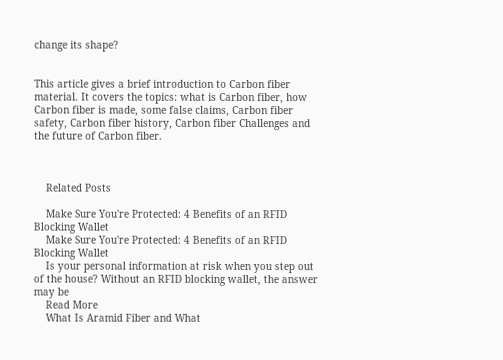change its shape?


This article gives a brief introduction to Carbon fiber material. It covers the topics: what is Carbon fiber, how Carbon fiber is made, some false claims, Carbon fiber safety, Carbon fiber history, Carbon fiber Challenges and the future of Carbon fiber.



    Related Posts

    Make Sure You're Protected: 4 Benefits of an RFID Blocking Wallet
    Make Sure You're Protected: 4 Benefits of an RFID Blocking Wallet
    Is your personal information at risk when you step out of the house? Without an RFID blocking wallet, the answer may be
    Read More
    What Is Aramid Fiber and What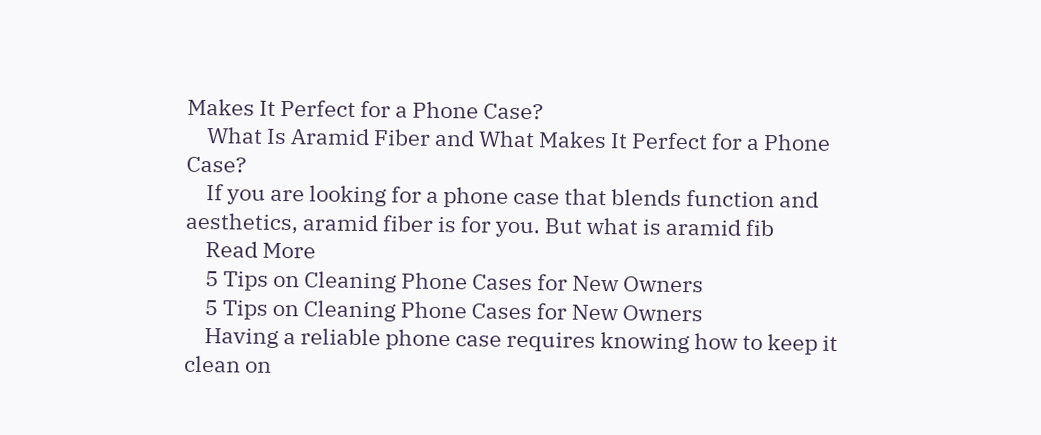Makes It Perfect for a Phone Case?
    What Is Aramid Fiber and What Makes It Perfect for a Phone Case?
    If you are looking for a phone case that blends function and aesthetics, aramid fiber is for you. But what is aramid fib
    Read More
    5 Tips on Cleaning Phone Cases for New Owners
    5 Tips on Cleaning Phone Cases for New Owners
    Having a reliable phone case requires knowing how to keep it clean on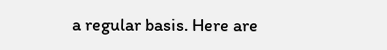a regular basis. Here are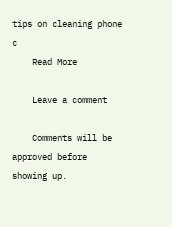tips on cleaning phone c
    Read More

    Leave a comment

    Comments will be approved before showing up.